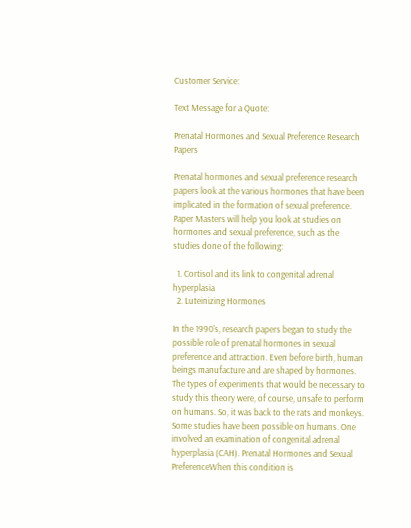Customer Service:

Text Message for a Quote:

Prenatal Hormones and Sexual Preference Research Papers

Prenatal hormones and sexual preference research papers look at the various hormones that have been implicated in the formation of sexual preference. Paper Masters will help you look at studies on hormones and sexual preference, such as the studies done of the following:

  1. Cortisol and its link to congenital adrenal hyperplasia
  2. Luteinizing Hormones

In the 1990's, research papers began to study the possible role of prenatal hormones in sexual preference and attraction. Even before birth, human beings manufacture and are shaped by hormones. The types of experiments that would be necessary to study this theory were, of course, unsafe to perform on humans. So, it was back to the rats and monkeys. Some studies have been possible on humans. One involved an examination of congenital adrenal hyperplasia (CAH). Prenatal Hormones and Sexual PreferenceWhen this condition is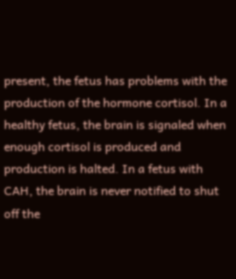present, the fetus has problems with the production of the hormone cortisol. In a healthy fetus, the brain is signaled when enough cortisol is produced and production is halted. In a fetus with CAH, the brain is never notified to shut off the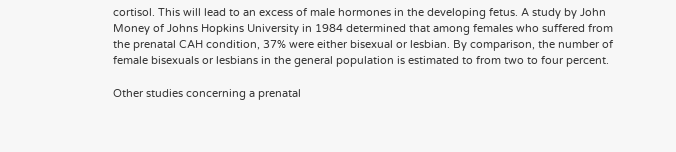cortisol. This will lead to an excess of male hormones in the developing fetus. A study by John Money of Johns Hopkins University in 1984 determined that among females who suffered from the prenatal CAH condition, 37% were either bisexual or lesbian. By comparison, the number of female bisexuals or lesbians in the general population is estimated to from two to four percent.

Other studies concerning a prenatal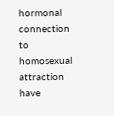hormonal connection to homosexual attraction have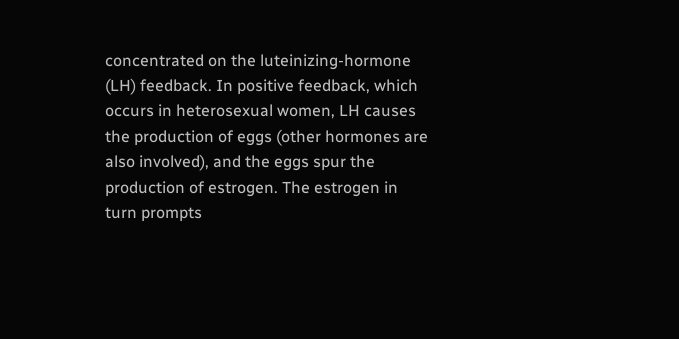concentrated on the luteinizing-hormone (LH) feedback. In positive feedback, which occurs in heterosexual women, LH causes the production of eggs (other hormones are also involved), and the eggs spur the production of estrogen. The estrogen in turn prompts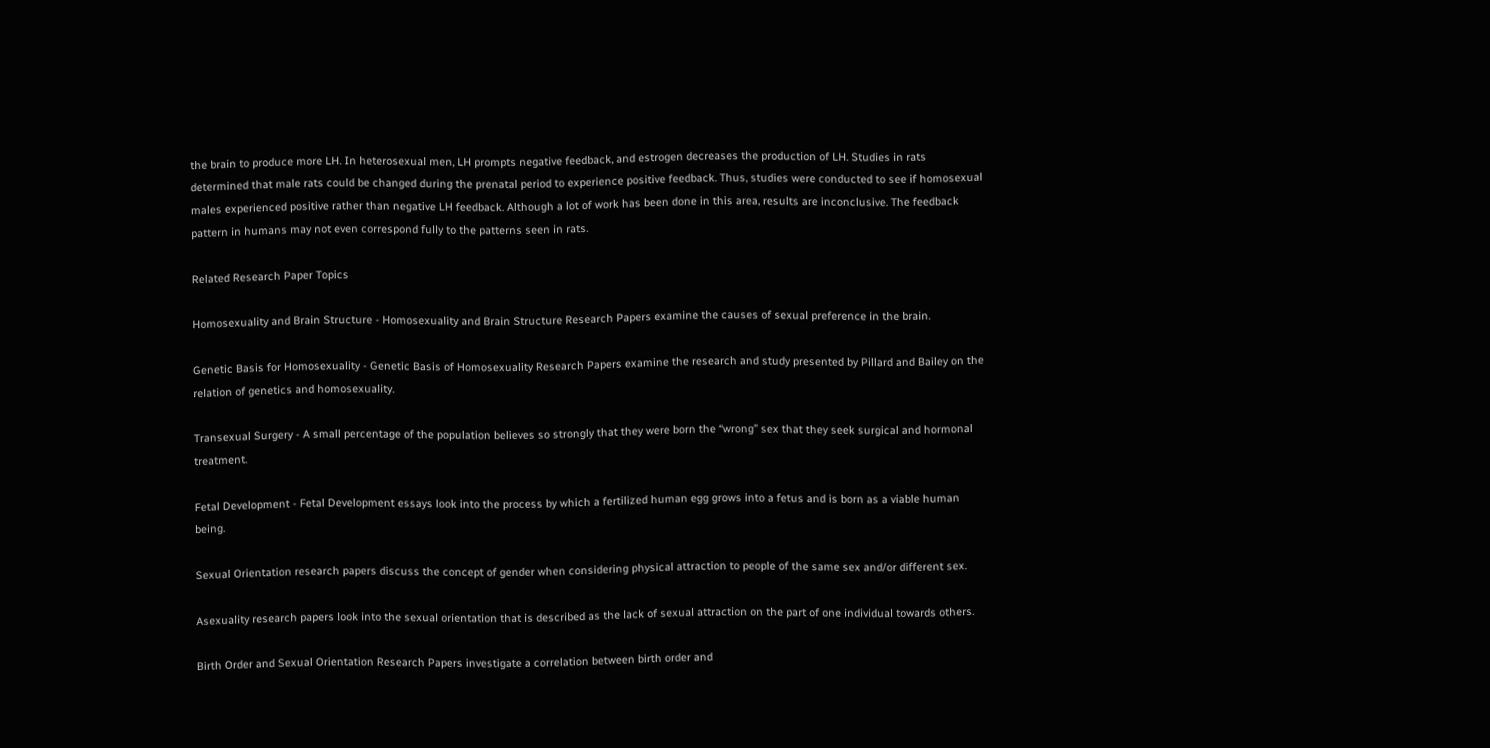the brain to produce more LH. In heterosexual men, LH prompts negative feedback, and estrogen decreases the production of LH. Studies in rats determined that male rats could be changed during the prenatal period to experience positive feedback. Thus, studies were conducted to see if homosexual males experienced positive rather than negative LH feedback. Although a lot of work has been done in this area, results are inconclusive. The feedback pattern in humans may not even correspond fully to the patterns seen in rats.

Related Research Paper Topics

Homosexuality and Brain Structure - Homosexuality and Brain Structure Research Papers examine the causes of sexual preference in the brain.

Genetic Basis for Homosexuality - Genetic Basis of Homosexuality Research Papers examine the research and study presented by Pillard and Bailey on the relation of genetics and homosexuality.

Transexual Surgery - A small percentage of the population believes so strongly that they were born the “wrong” sex that they seek surgical and hormonal treatment.

Fetal Development - Fetal Development essays look into the process by which a fertilized human egg grows into a fetus and is born as a viable human being.

Sexual Orientation research papers discuss the concept of gender when considering physical attraction to people of the same sex and/or different sex.

Asexuality research papers look into the sexual orientation that is described as the lack of sexual attraction on the part of one individual towards others.

Birth Order and Sexual Orientation Research Papers investigate a correlation between birth order and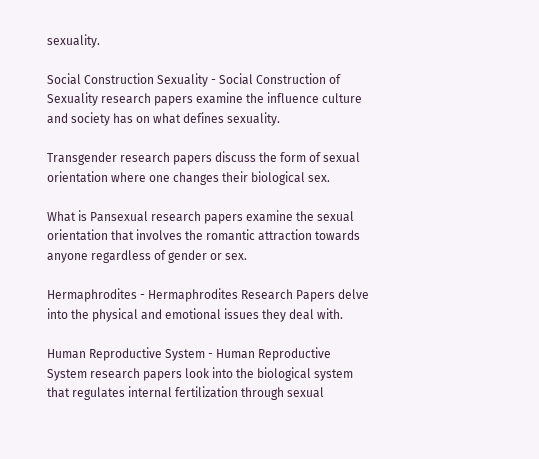sexuality.

Social Construction Sexuality - Social Construction of Sexuality research papers examine the influence culture and society has on what defines sexuality.

Transgender research papers discuss the form of sexual orientation where one changes their biological sex.

What is Pansexual research papers examine the sexual orientation that involves the romantic attraction towards anyone regardless of gender or sex.

Hermaphrodites - Hermaphrodites Research Papers delve into the physical and emotional issues they deal with.

Human Reproductive System - Human Reproductive System research papers look into the biological system that regulates internal fertilization through sexual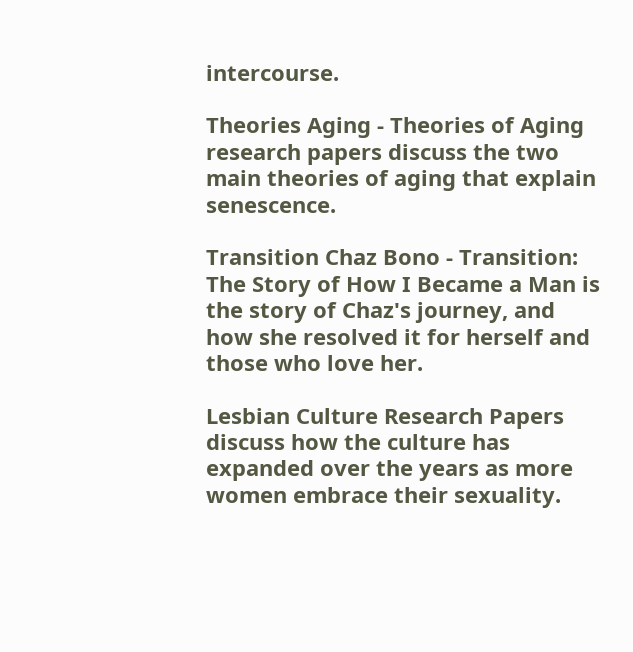intercourse.

Theories Aging - Theories of Aging research papers discuss the two main theories of aging that explain senescence.

Transition Chaz Bono - Transition: The Story of How I Became a Man is the story of Chaz's journey, and how she resolved it for herself and those who love her.

Lesbian Culture Research Papers discuss how the culture has expanded over the years as more women embrace their sexuality.